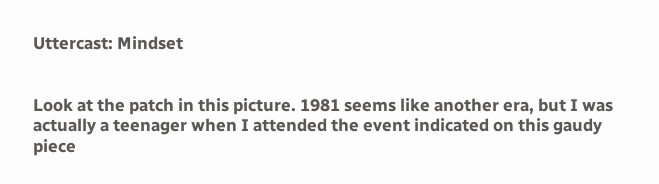Uttercast: Mindset


Look at the patch in this picture. 1981 seems like another era, but I was actually a teenager when I attended the event indicated on this gaudy piece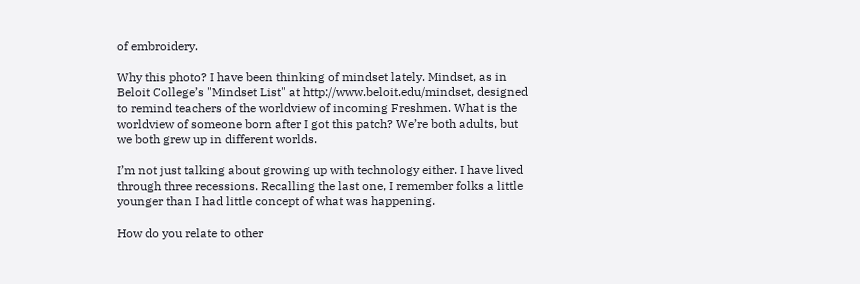of embroidery.

Why this photo? I have been thinking of mindset lately. Mindset, as in Beloit College’s "Mindset List" at http://www.beloit.edu/mindset, designed to remind teachers of the worldview of incoming Freshmen. What is the worldview of someone born after I got this patch? We’re both adults, but we both grew up in different worlds.

I’m not just talking about growing up with technology either. I have lived through three recessions. Recalling the last one, I remember folks a little younger than I had little concept of what was happening.

How do you relate to other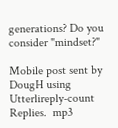generations? Do you consider "mindset?"

Mobile post sent by DougH using Utterlireply-count Replies.  mp3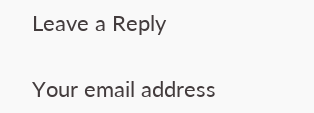Leave a Reply

Your email address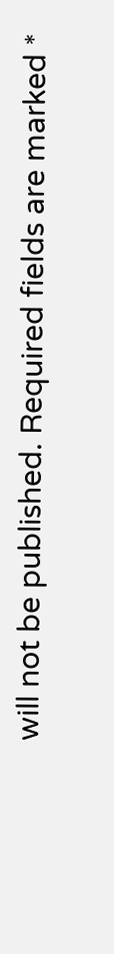will not be published. Required fields are marked *